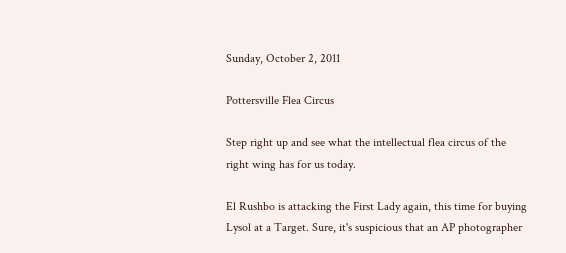Sunday, October 2, 2011

Pottersville Flea Circus

Step right up and see what the intellectual flea circus of the right wing has for us today.

El Rushbo is attacking the First Lady again, this time for buying Lysol at a Target. Sure, it's suspicious that an AP photographer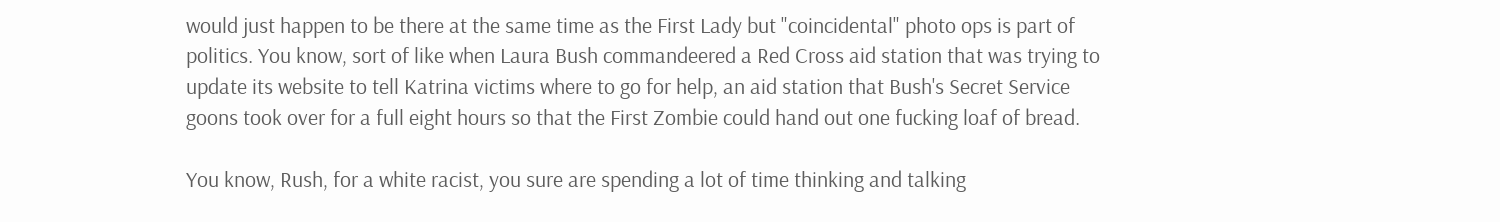would just happen to be there at the same time as the First Lady but "coincidental" photo ops is part of politics. You know, sort of like when Laura Bush commandeered a Red Cross aid station that was trying to update its website to tell Katrina victims where to go for help, an aid station that Bush's Secret Service goons took over for a full eight hours so that the First Zombie could hand out one fucking loaf of bread.

You know, Rush, for a white racist, you sure are spending a lot of time thinking and talking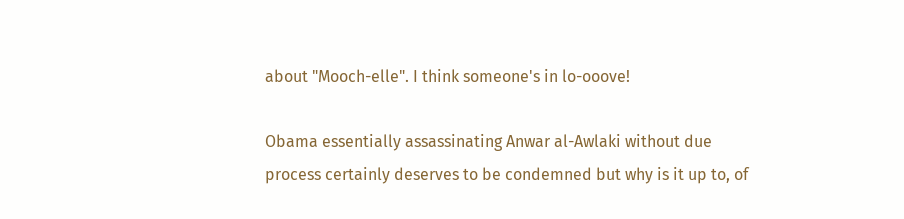about "Mooch-elle". I think someone's in lo-ooove!

Obama essentially assassinating Anwar al-Awlaki without due process certainly deserves to be condemned but why is it up to, of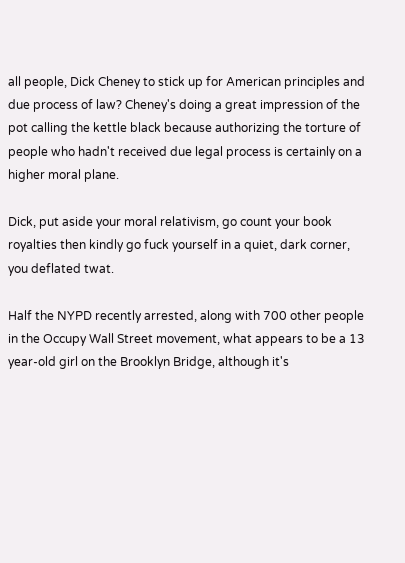all people, Dick Cheney to stick up for American principles and due process of law? Cheney's doing a great impression of the pot calling the kettle black because authorizing the torture of people who hadn't received due legal process is certainly on a higher moral plane.

Dick, put aside your moral relativism, go count your book royalties then kindly go fuck yourself in a quiet, dark corner, you deflated twat.

Half the NYPD recently arrested, along with 700 other people in the Occupy Wall Street movement, what appears to be a 13 year-old girl on the Brooklyn Bridge, although it's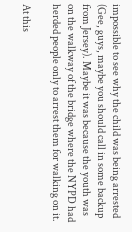impossible to see why the child was being arrested (Gee, guys, maybe you should call in some backup from Jersey). Maybe it was because the youth was on the walkway of the bridge where the NYPD had herded people only to arrest them for walking on it.

At this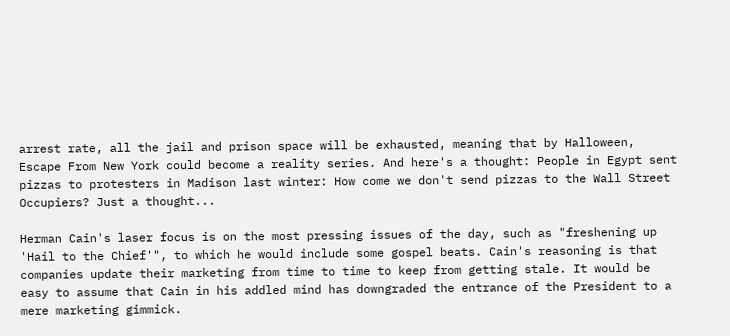arrest rate, all the jail and prison space will be exhausted, meaning that by Halloween, Escape From New York could become a reality series. And here's a thought: People in Egypt sent pizzas to protesters in Madison last winter: How come we don't send pizzas to the Wall Street Occupiers? Just a thought...

Herman Cain's laser focus is on the most pressing issues of the day, such as "freshening up 'Hail to the Chief'", to which he would include some gospel beats. Cain's reasoning is that companies update their marketing from time to time to keep from getting stale. It would be easy to assume that Cain in his addled mind has downgraded the entrance of the President to a mere marketing gimmick.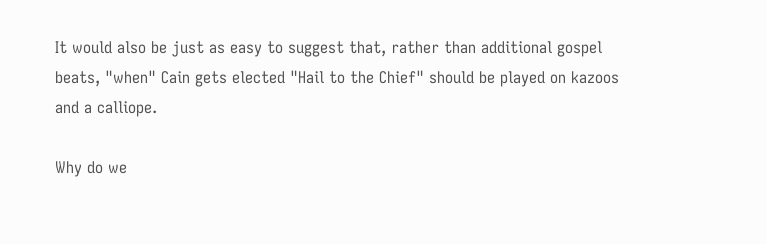It would also be just as easy to suggest that, rather than additional gospel beats, "when" Cain gets elected "Hail to the Chief" should be played on kazoos and a calliope.

Why do we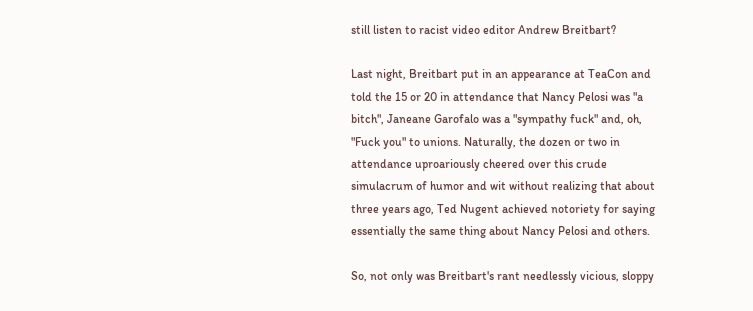still listen to racist video editor Andrew Breitbart?

Last night, Breitbart put in an appearance at TeaCon and told the 15 or 20 in attendance that Nancy Pelosi was "a bitch", Janeane Garofalo was a "sympathy fuck" and, oh, "Fuck you" to unions. Naturally, the dozen or two in attendance uproariously cheered over this crude simulacrum of humor and wit without realizing that about three years ago, Ted Nugent achieved notoriety for saying essentially the same thing about Nancy Pelosi and others.

So, not only was Breitbart's rant needlessly vicious, sloppy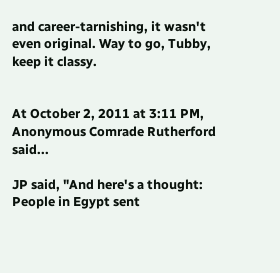and career-tarnishing, it wasn't even original. Way to go, Tubby, keep it classy.


At October 2, 2011 at 3:11 PM, Anonymous Comrade Rutherford said...

JP said, "And here's a thought: People in Egypt sent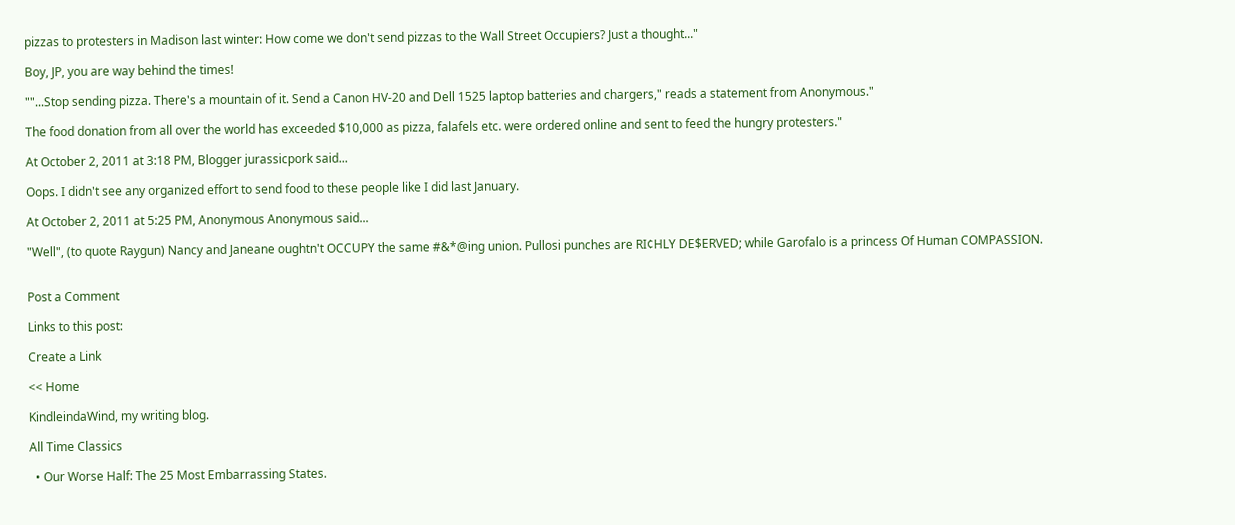pizzas to protesters in Madison last winter: How come we don't send pizzas to the Wall Street Occupiers? Just a thought..."

Boy, JP, you are way behind the times!

""...Stop sending pizza. There's a mountain of it. Send a Canon HV-20 and Dell 1525 laptop batteries and chargers," reads a statement from Anonymous."

The food donation from all over the world has exceeded $10,000 as pizza, falafels etc. were ordered online and sent to feed the hungry protesters."

At October 2, 2011 at 3:18 PM, Blogger jurassicpork said...

Oops. I didn't see any organized effort to send food to these people like I did last January.

At October 2, 2011 at 5:25 PM, Anonymous Anonymous said...

"Well", (to quote Raygun) Nancy and Janeane oughtn't OCCUPY the same #&*@ing union. Pullosi punches are RI¢HLY DE$ERVED; while Garofalo is a princess Of Human COMPASSION.


Post a Comment

Links to this post:

Create a Link

<< Home

KindleindaWind, my writing blog.

All Time Classics

  • Our Worse Half: The 25 Most Embarrassing States.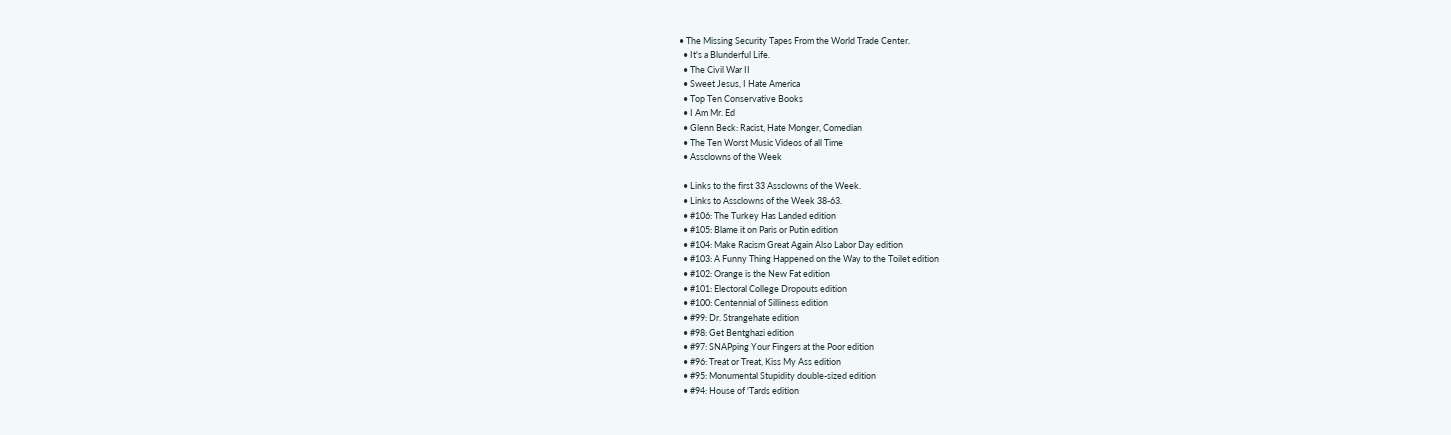• The Missing Security Tapes From the World Trade Center.
  • It's a Blunderful Life.
  • The Civil War II
  • Sweet Jesus, I Hate America
  • Top Ten Conservative Books
  • I Am Mr. Ed
  • Glenn Beck: Racist, Hate Monger, Comedian
  • The Ten Worst Music Videos of all Time
  • Assclowns of the Week

  • Links to the first 33 Assclowns of the Week.
  • Links to Assclowns of the Week 38-63.
  • #106: The Turkey Has Landed edition
  • #105: Blame it on Paris or Putin edition
  • #104: Make Racism Great Again Also Labor Day edition
  • #103: A Funny Thing Happened on the Way to the Toilet edition
  • #102: Orange is the New Fat edition
  • #101: Electoral College Dropouts edition
  • #100: Centennial of Silliness edition
  • #99: Dr. Strangehate edition
  • #98: Get Bentghazi edition
  • #97: SNAPping Your Fingers at the Poor edition
  • #96: Treat or Treat, Kiss My Ass edition
  • #95: Monumental Stupidity double-sized edition
  • #94: House of 'Tards edition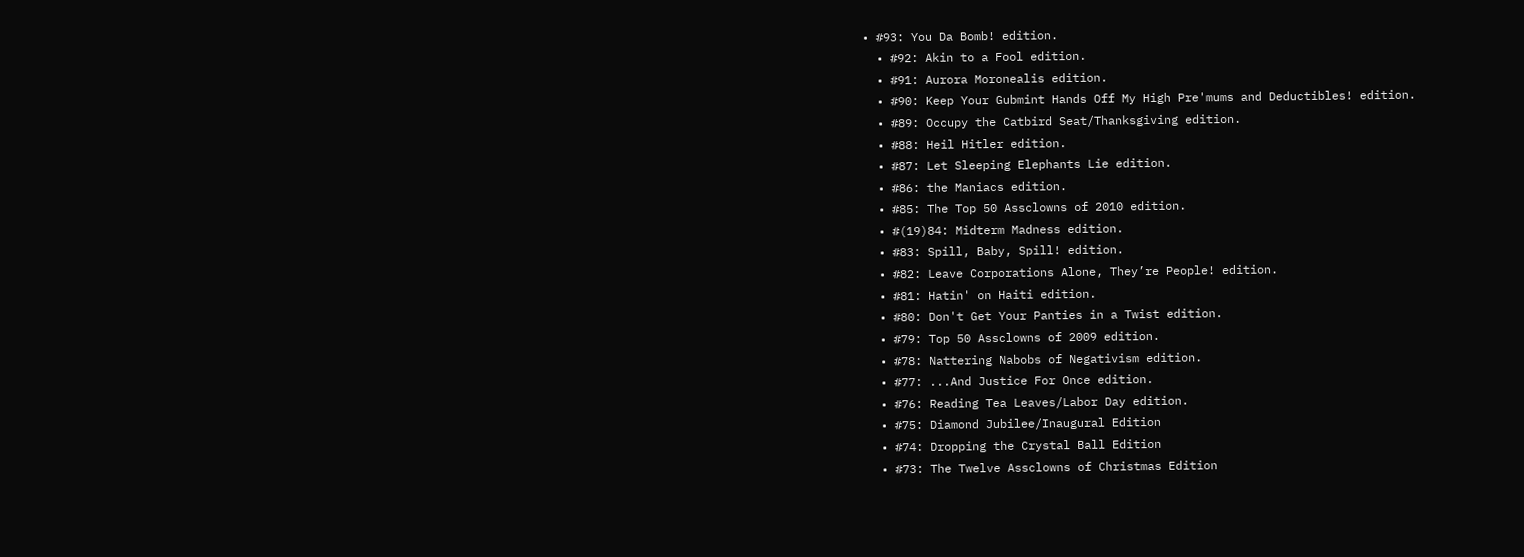• #93: You Da Bomb! edition.
  • #92: Akin to a Fool edition.
  • #91: Aurora Moronealis edition.
  • #90: Keep Your Gubmint Hands Off My High Pre'mums and Deductibles! edition.
  • #89: Occupy the Catbird Seat/Thanksgiving edition.
  • #88: Heil Hitler edition.
  • #87: Let Sleeping Elephants Lie edition.
  • #86: the Maniacs edition.
  • #85: The Top 50 Assclowns of 2010 edition.
  • #(19)84: Midterm Madness edition.
  • #83: Spill, Baby, Spill! edition.
  • #82: Leave Corporations Alone, They’re People! edition.
  • #81: Hatin' on Haiti edition.
  • #80: Don't Get Your Panties in a Twist edition.
  • #79: Top 50 Assclowns of 2009 edition.
  • #78: Nattering Nabobs of Negativism edition.
  • #77: ...And Justice For Once edition.
  • #76: Reading Tea Leaves/Labor Day edition.
  • #75: Diamond Jubilee/Inaugural Edition
  • #74: Dropping the Crystal Ball Edition
  • #73: The Twelve Assclowns of Christmas Edition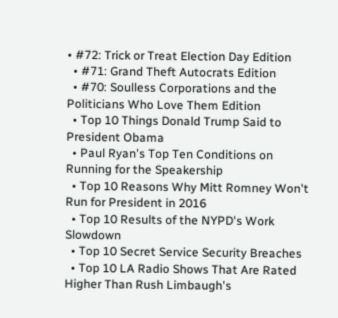• #72: Trick or Treat Election Day Edition
  • #71: Grand Theft Autocrats Edition
  • #70: Soulless Corporations and the Politicians Who Love Them Edition
  • Top 10 Things Donald Trump Said to President Obama
  • Paul Ryan's Top Ten Conditions on Running for the Speakership
  • Top 10 Reasons Why Mitt Romney Won't Run for President in 2016
  • Top 10 Results of the NYPD's Work Slowdown
  • Top 10 Secret Service Security Breaches
  • Top 10 LA Radio Shows That Are Rated Higher Than Rush Limbaugh's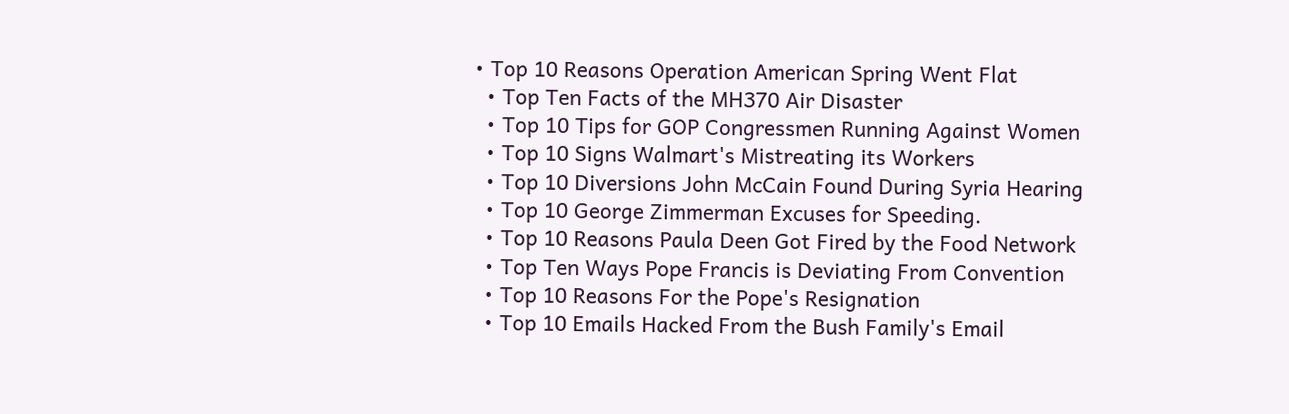• Top 10 Reasons Operation American Spring Went Flat
  • Top Ten Facts of the MH370 Air Disaster
  • Top 10 Tips for GOP Congressmen Running Against Women
  • Top 10 Signs Walmart's Mistreating its Workers
  • Top 10 Diversions John McCain Found During Syria Hearing
  • Top 10 George Zimmerman Excuses for Speeding.
  • Top 10 Reasons Paula Deen Got Fired by the Food Network
  • Top Ten Ways Pope Francis is Deviating From Convention
  • Top 10 Reasons For the Pope's Resignation
  • Top 10 Emails Hacked From the Bush Family's Email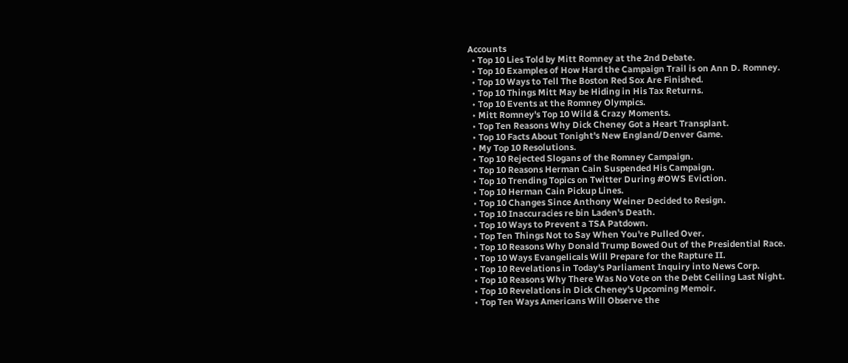Accounts
  • Top 10 Lies Told by Mitt Romney at the 2nd Debate.
  • Top 10 Examples of How Hard the Campaign Trail is on Ann D. Romney.
  • Top 10 Ways to Tell The Boston Red Sox Are Finished.
  • Top 10 Things Mitt May be Hiding in His Tax Returns.
  • Top 10 Events at the Romney Olympics.
  • Mitt Romney's Top 10 Wild & Crazy Moments.
  • Top Ten Reasons Why Dick Cheney Got a Heart Transplant.
  • Top 10 Facts About Tonight's New England/Denver Game.
  • My Top 10 Resolutions.
  • Top 10 Rejected Slogans of the Romney Campaign.
  • Top 10 Reasons Herman Cain Suspended His Campaign.
  • Top 10 Trending Topics on Twitter During #OWS Eviction.
  • Top 10 Herman Cain Pickup Lines.
  • Top 10 Changes Since Anthony Weiner Decided to Resign.
  • Top 10 Inaccuracies re bin Laden's Death.
  • Top 10 Ways to Prevent a TSA Patdown.
  • Top Ten Things Not to Say When You're Pulled Over.
  • Top 10 Reasons Why Donald Trump Bowed Out of the Presidential Race.
  • Top 10 Ways Evangelicals Will Prepare for the Rapture II.
  • Top 10 Revelations in Today's Parliament Inquiry into News Corp.
  • Top 10 Reasons Why There Was No Vote on the Debt Ceiling Last Night.
  • Top 10 Revelations in Dick Cheney's Upcoming Memoir.
  • Top Ten Ways Americans Will Observe the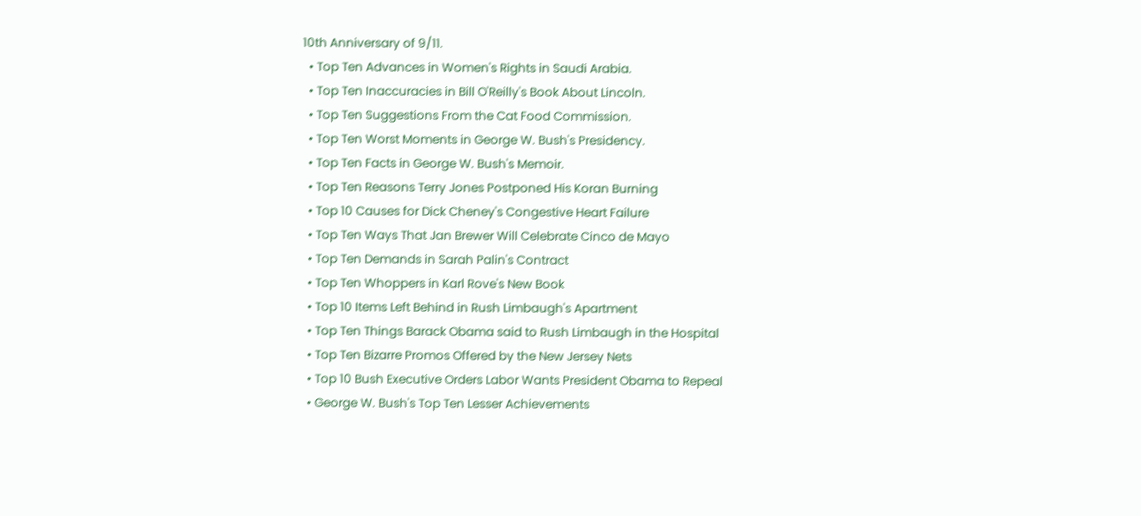10th Anniversary of 9/11.
  • Top Ten Advances in Women's Rights in Saudi Arabia.
  • Top Ten Inaccuracies in Bill O'Reilly's Book About Lincoln.
  • Top Ten Suggestions From the Cat Food Commission.
  • Top Ten Worst Moments in George W. Bush's Presidency.
  • Top Ten Facts in George W. Bush's Memoir.
  • Top Ten Reasons Terry Jones Postponed His Koran Burning
  • Top 10 Causes for Dick Cheney's Congestive Heart Failure
  • Top Ten Ways That Jan Brewer Will Celebrate Cinco de Mayo
  • Top Ten Demands in Sarah Palin's Contract
  • Top Ten Whoppers in Karl Rove's New Book
  • Top 10 Items Left Behind in Rush Limbaugh's Apartment
  • Top Ten Things Barack Obama said to Rush Limbaugh in the Hospital
  • Top Ten Bizarre Promos Offered by the New Jersey Nets
  • Top 10 Bush Executive Orders Labor Wants President Obama to Repeal
  • George W. Bush's Top Ten Lesser Achievements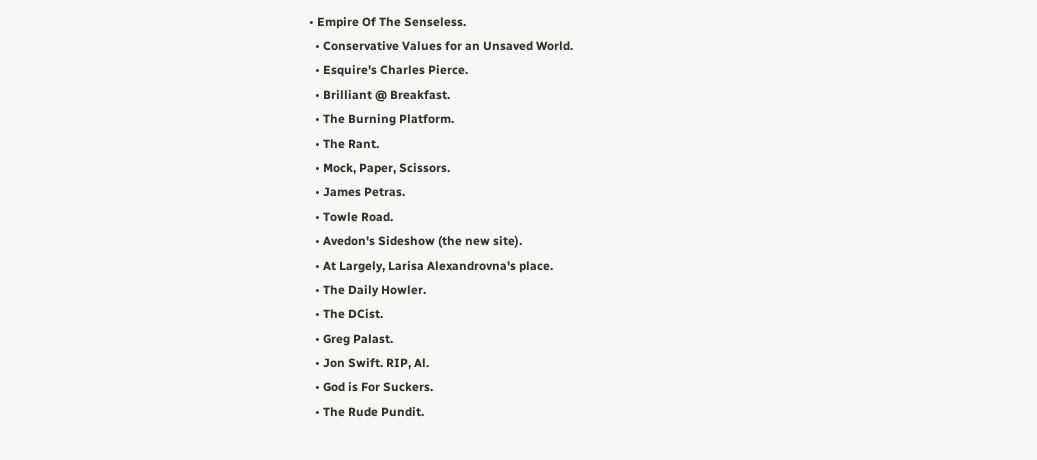• Empire Of The Senseless.
  • Conservative Values for an Unsaved World.
  • Esquire's Charles Pierce.
  • Brilliant @ Breakfast.
  • The Burning Platform.
  • The Rant.
  • Mock, Paper, Scissors.
  • James Petras.
  • Towle Road.
  • Avedon's Sideshow (the new site).
  • At Largely, Larisa Alexandrovna's place.
  • The Daily Howler.
  • The DCist.
  • Greg Palast.
  • Jon Swift. RIP, Al.
  • God is For Suckers.
  • The Rude Pundit.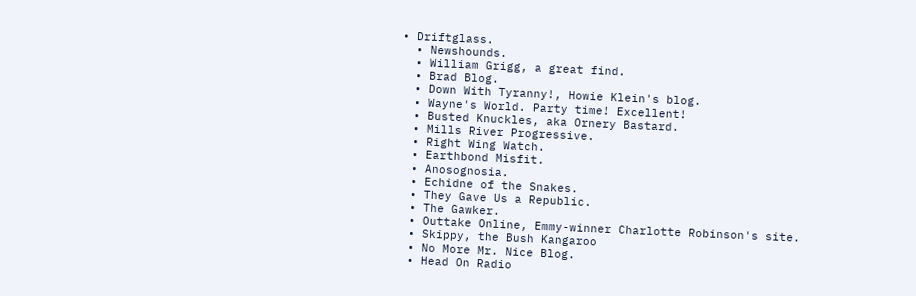• Driftglass.
  • Newshounds.
  • William Grigg, a great find.
  • Brad Blog.
  • Down With Tyranny!, Howie Klein's blog.
  • Wayne's World. Party time! Excellent!
  • Busted Knuckles, aka Ornery Bastard.
  • Mills River Progressive.
  • Right Wing Watch.
  • Earthbond Misfit.
  • Anosognosia.
  • Echidne of the Snakes.
  • They Gave Us a Republic.
  • The Gawker.
  • Outtake Online, Emmy-winner Charlotte Robinson's site.
  • Skippy, the Bush Kangaroo
  • No More Mr. Nice Blog.
  • Head On Radio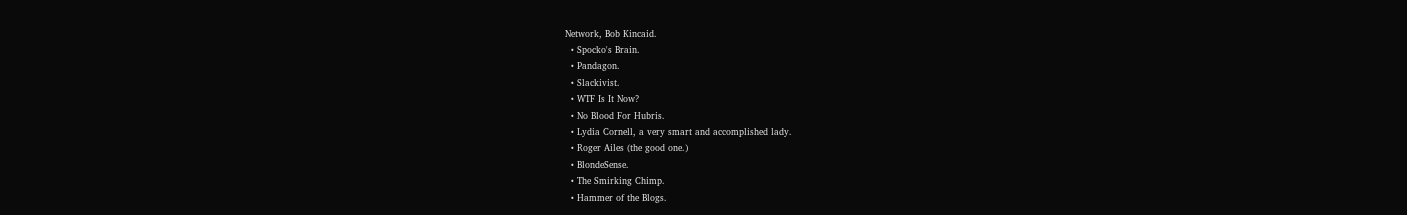Network, Bob Kincaid.
  • Spocko's Brain.
  • Pandagon.
  • Slackivist.
  • WTF Is It Now?
  • No Blood For Hubris.
  • Lydia Cornell, a very smart and accomplished lady.
  • Roger Ailes (the good one.)
  • BlondeSense.
  • The Smirking Chimp.
  • Hammer of the Blogs.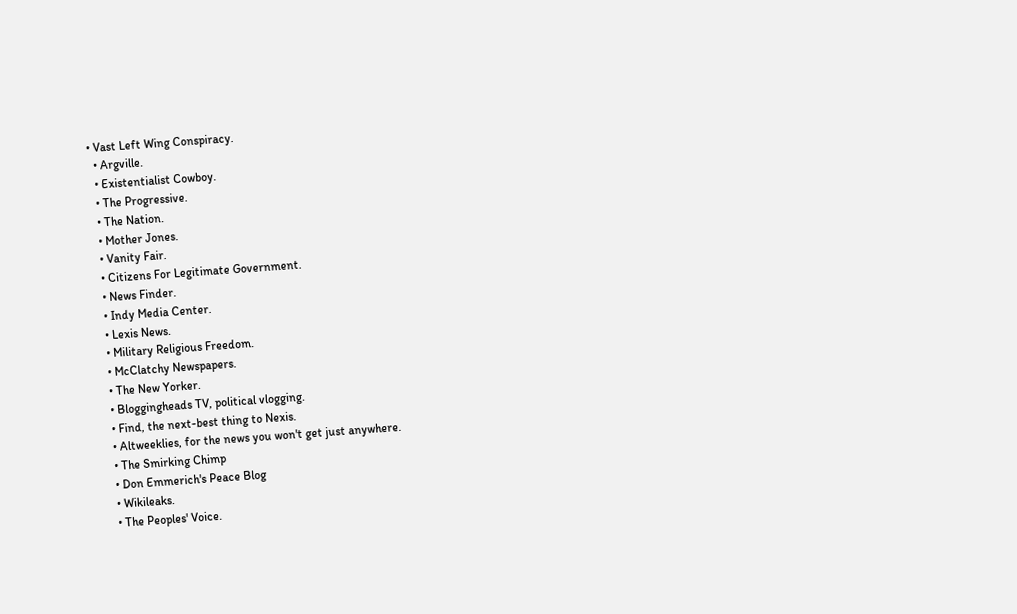• Vast Left Wing Conspiracy.
  • Argville.
  • Existentialist Cowboy.
  • The Progressive.
  • The Nation.
  • Mother Jones.
  • Vanity Fair.
  • Citizens For Legitimate Government.
  • News Finder.
  • Indy Media Center.
  • Lexis News.
  • Military Religious Freedom.
  • McClatchy Newspapers.
  • The New Yorker.
  • Bloggingheads TV, political vlogging.
  • Find, the next-best thing to Nexis.
  • Altweeklies, for the news you won't get just anywhere.
  • The Smirking Chimp
  • Don Emmerich's Peace Blog
  • Wikileaks.
  • The Peoples' Voice.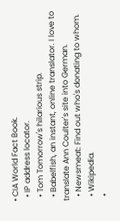• CIA World Fact Book.
  • IP address locator.
  • Tom Tomorrow's hilarious strip.
  • Babelfish, an instant, online translator. I love to translate Ann Coulter's site into German.
  • Newsmeat: Find out who's donating to whom.
  • Wikipedia.
  •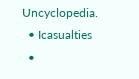Uncyclopedia.
  • Icasualties
  •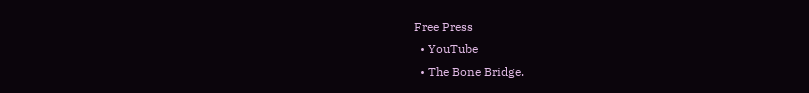Free Press
  • YouTube
  • The Bone Bridge.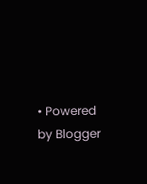• Powered by Blogger